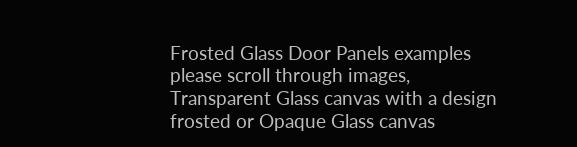Frosted Glass Door Panels examples please scroll through images, Transparent Glass canvas with a design frosted or Opaque Glass canvas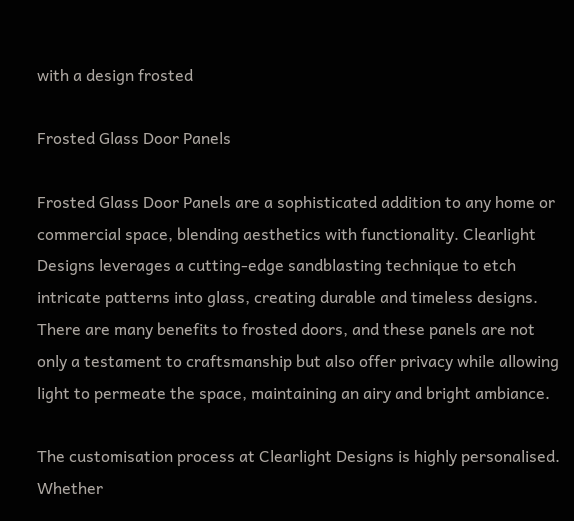with a design frosted

Frosted Glass Door Panels

Frosted Glass Door Panels are a sophisticated addition to any home or commercial space, blending aesthetics with functionality. Clearlight Designs leverages a cutting-edge sandblasting technique to etch intricate patterns into glass, creating durable and timeless designs. There are many benefits to frosted doors, and these panels are not only a testament to craftsmanship but also offer privacy while allowing light to permeate the space, maintaining an airy and bright ambiance.

The customisation process at Clearlight Designs is highly personalised. Whether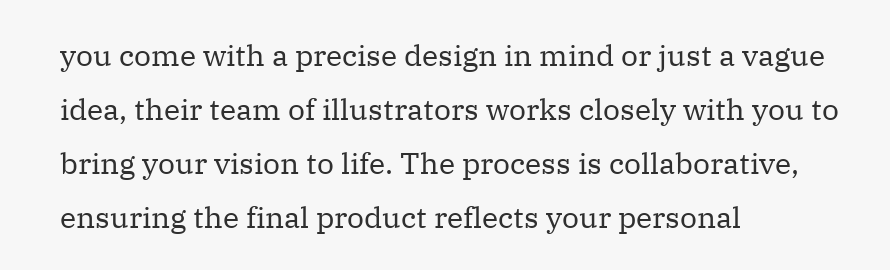you come with a precise design in mind or just a vague idea, their team of illustrators works closely with you to bring your vision to life. The process is collaborative, ensuring the final product reflects your personal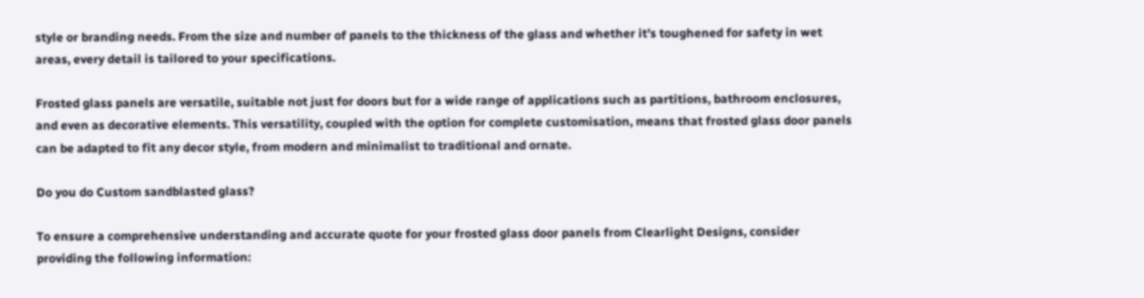style or branding needs. From the size and number of panels to the thickness of the glass and whether it’s toughened for safety in wet areas, every detail is tailored to your specifications.

Frosted glass panels are versatile, suitable not just for doors but for a wide range of applications such as partitions, bathroom enclosures, and even as decorative elements. This versatility, coupled with the option for complete customisation, means that frosted glass door panels can be adapted to fit any decor style, from modern and minimalist to traditional and ornate.

Do you do Custom sandblasted glass?

To ensure a comprehensive understanding and accurate quote for your frosted glass door panels from Clearlight Designs, consider providing the following information: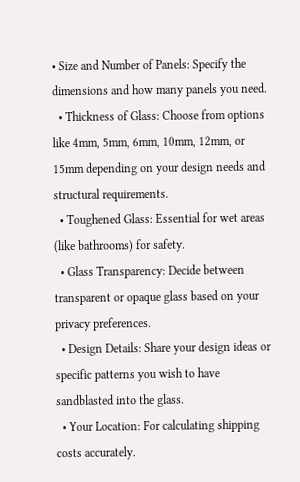• Size and Number of Panels: Specify the dimensions and how many panels you need.
  • Thickness of Glass: Choose from options like 4mm, 5mm, 6mm, 10mm, 12mm, or 15mm depending on your design needs and structural requirements.
  • Toughened Glass: Essential for wet areas (like bathrooms) for safety.
  • Glass Transparency: Decide between transparent or opaque glass based on your privacy preferences.
  • Design Details: Share your design ideas or specific patterns you wish to have sandblasted into the glass.
  • Your Location: For calculating shipping costs accurately.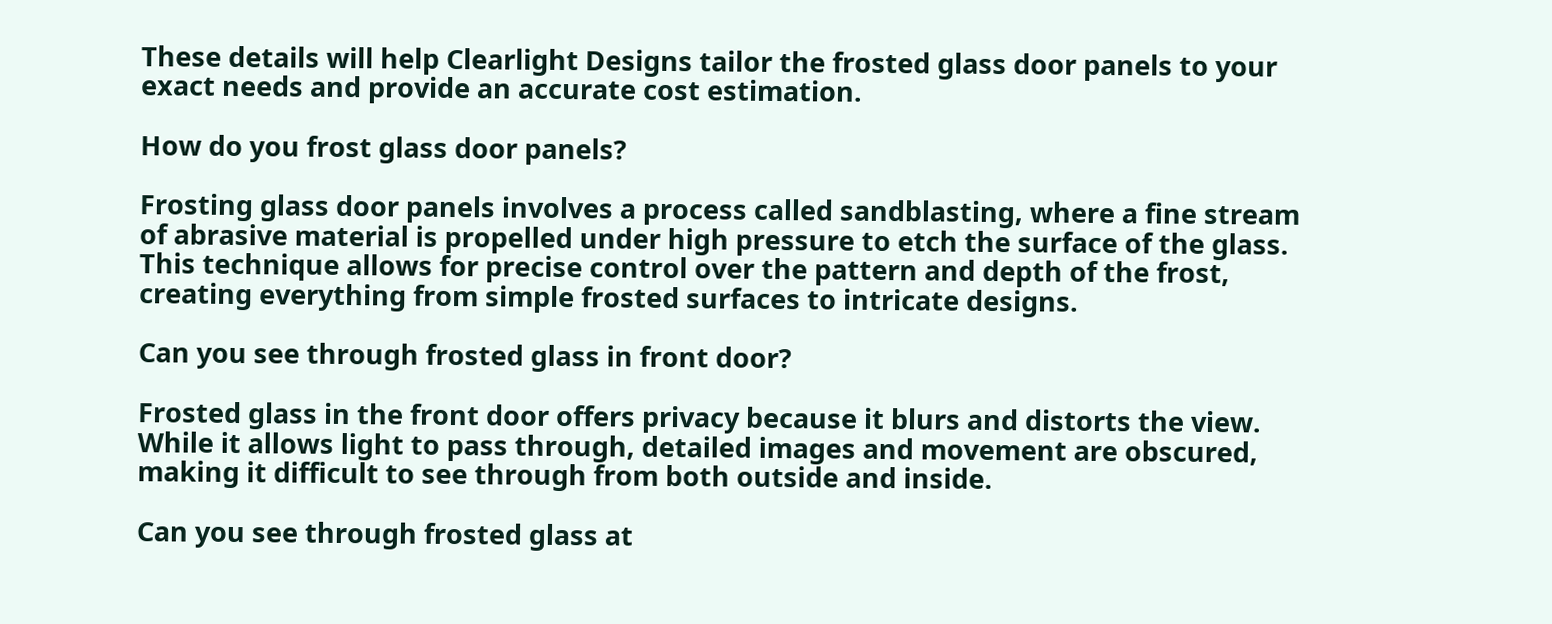These details will help Clearlight Designs tailor the frosted glass door panels to your exact needs and provide an accurate cost estimation.

How do you frost glass door panels?

Frosting glass door panels involves a process called sandblasting, where a fine stream of abrasive material is propelled under high pressure to etch the surface of the glass. This technique allows for precise control over the pattern and depth of the frost, creating everything from simple frosted surfaces to intricate designs.

Can you see through frosted glass in front door?

Frosted glass in the front door offers privacy because it blurs and distorts the view. While it allows light to pass through, detailed images and movement are obscured, making it difficult to see through from both outside and inside.

Can you see through frosted glass at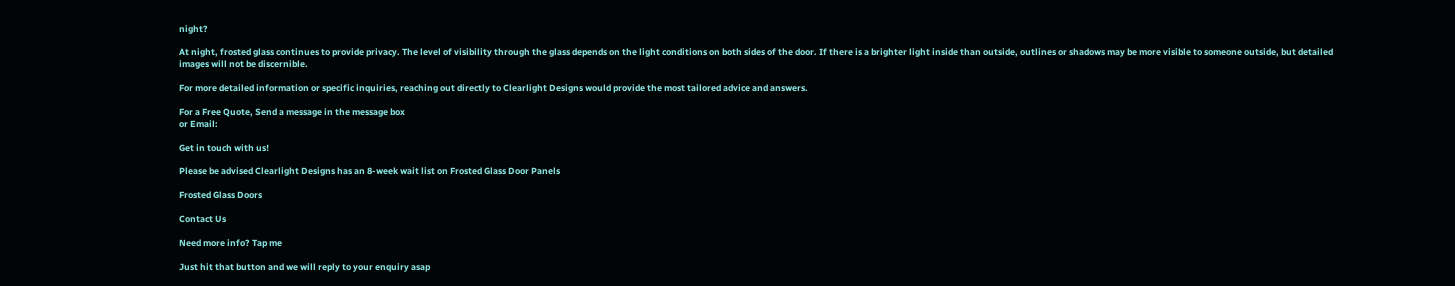night?

At night, frosted glass continues to provide privacy. The level of visibility through the glass depends on the light conditions on both sides of the door. If there is a brighter light inside than outside, outlines or shadows may be more visible to someone outside, but detailed images will not be discernible.

For more detailed information or specific inquiries, reaching out directly to Clearlight Designs would provide the most tailored advice and answers.

For a Free Quote, Send a message in the message box
or Email:

Get in touch with us!

Please be advised Clearlight Designs has an 8-week wait list on Frosted Glass Door Panels

Frosted Glass Doors

Contact Us

Need more info? Tap me

Just hit that button and we will reply to your enquiry asap